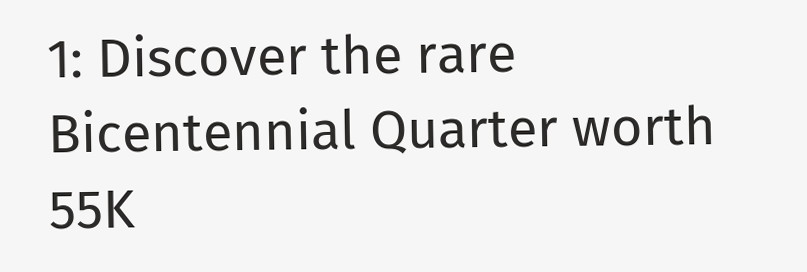1: Discover the rare Bicentennial Quarter worth 55K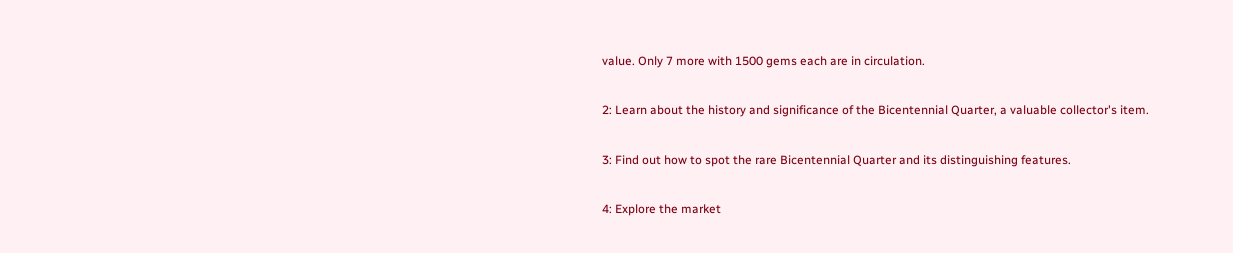value. Only 7 more with 1500 gems each are in circulation.

2: Learn about the history and significance of the Bicentennial Quarter, a valuable collector's item.

3: Find out how to spot the rare Bicentennial Quarter and its distinguishing features.

4: Explore the market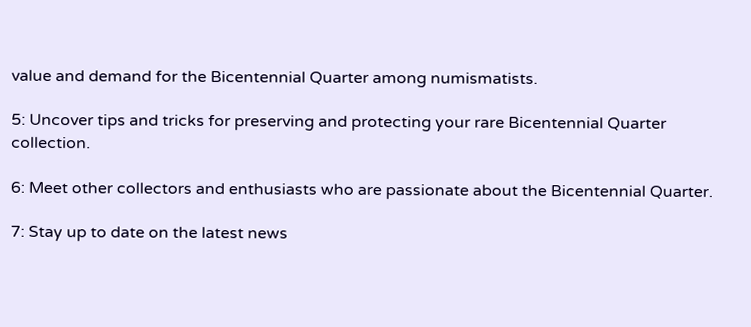value and demand for the Bicentennial Quarter among numismatists.

5: Uncover tips and tricks for preserving and protecting your rare Bicentennial Quarter collection.

6: Meet other collectors and enthusiasts who are passionate about the Bicentennial Quarter.

7: Stay up to date on the latest news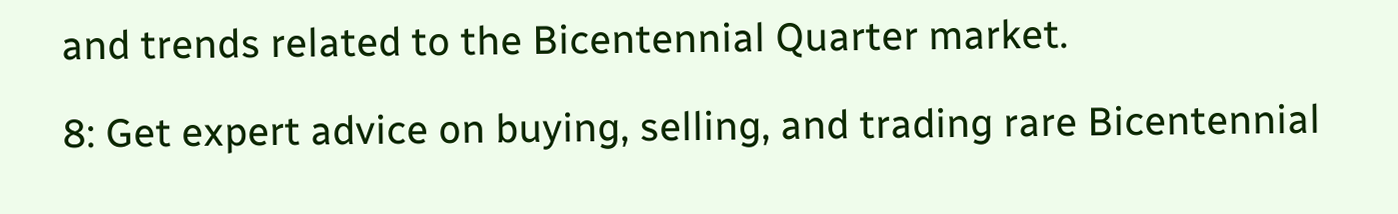and trends related to the Bicentennial Quarter market.

8: Get expert advice on buying, selling, and trading rare Bicentennial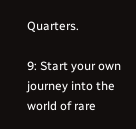Quarters.

9: Start your own journey into the world of rare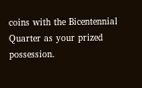coins with the Bicentennial Quarter as your prized possession.